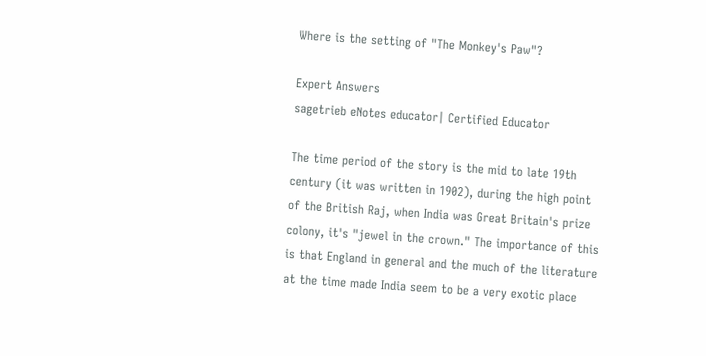Where is the setting of "The Monkey's Paw"?

Expert Answers
sagetrieb eNotes educator| Certified Educator

The time period of the story is the mid to late 19th century (it was written in 1902), during the high point of the British Raj, when India was Great Britain's prize colony, it's "jewel in the crown." The importance of this is that England in general and the much of the literature at the time made India seem to be a very exotic place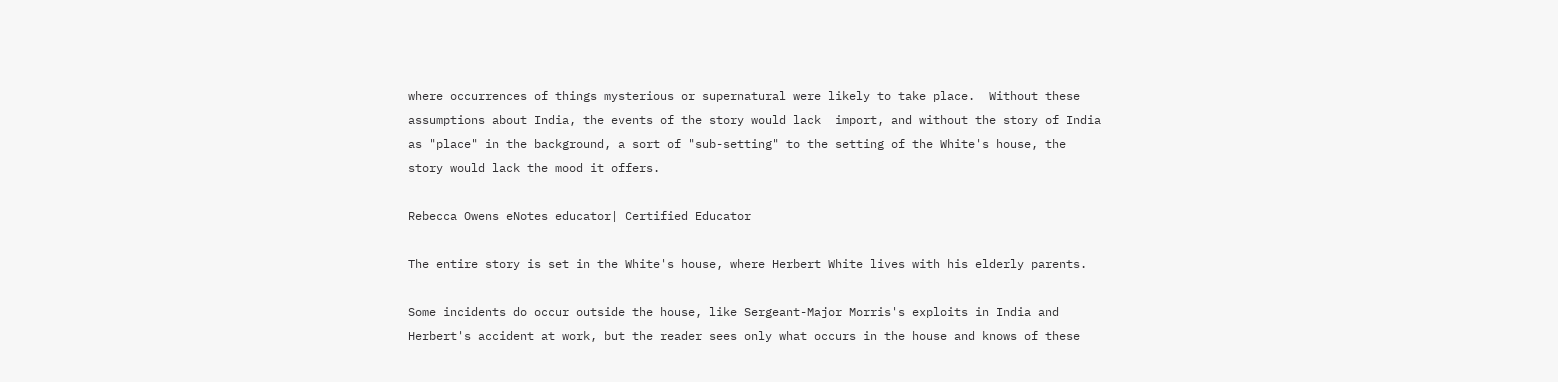where occurrences of things mysterious or supernatural were likely to take place.  Without these assumptions about India, the events of the story would lack  import, and without the story of India as "place" in the background, a sort of "sub-setting" to the setting of the White's house, the story would lack the mood it offers.

Rebecca Owens eNotes educator| Certified Educator

The entire story is set in the White's house, where Herbert White lives with his elderly parents.

Some incidents do occur outside the house, like Sergeant-Major Morris's exploits in India and Herbert's accident at work, but the reader sees only what occurs in the house and knows of these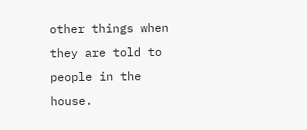other things when they are told to people in the house.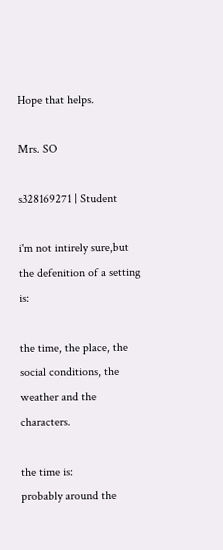Hope that helps.

Mrs. SO

s328169271 | Student

i'm not intirely sure,but the defenition of a setting is:

the time, the place, the social conditions, the weather and the characters.

the time is:                probably around the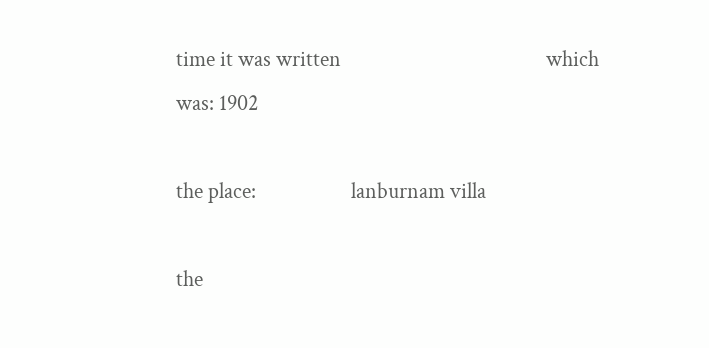time it was written                                         which was: 1902

the place:                   lanburnam villa

the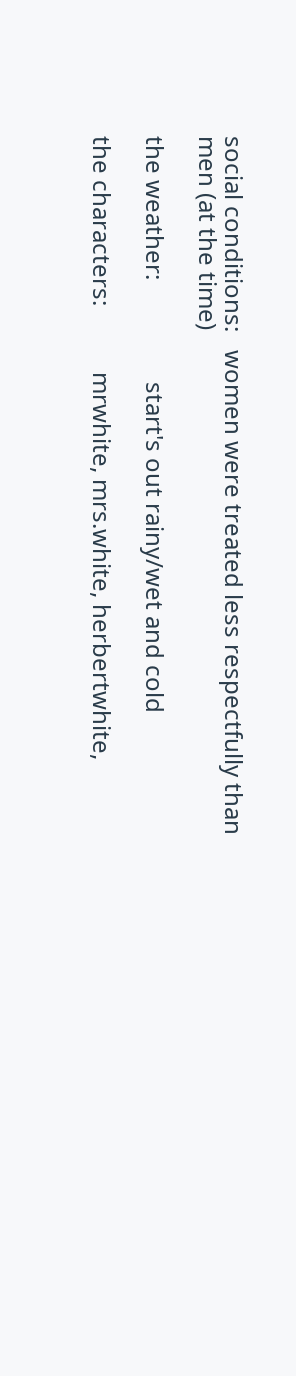social conditions:   women were treated less respectfully than                                      men (at the time)

the weather:                 start's out rainy/wet and cold

the characters:           mrwhite, mrs.white, herbertwhite,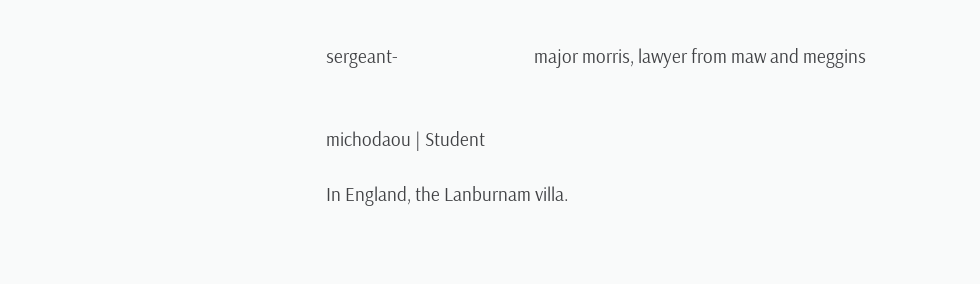sergeant-                                  major morris, lawyer from maw and meggins


michodaou | Student

In England, the Lanburnam villa.